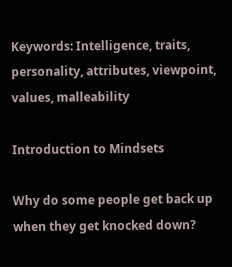Keywords: Intelligence, traits, personality, attributes, viewpoint, values, malleability

Introduction to Mindsets

Why do some people get back up when they get knocked down?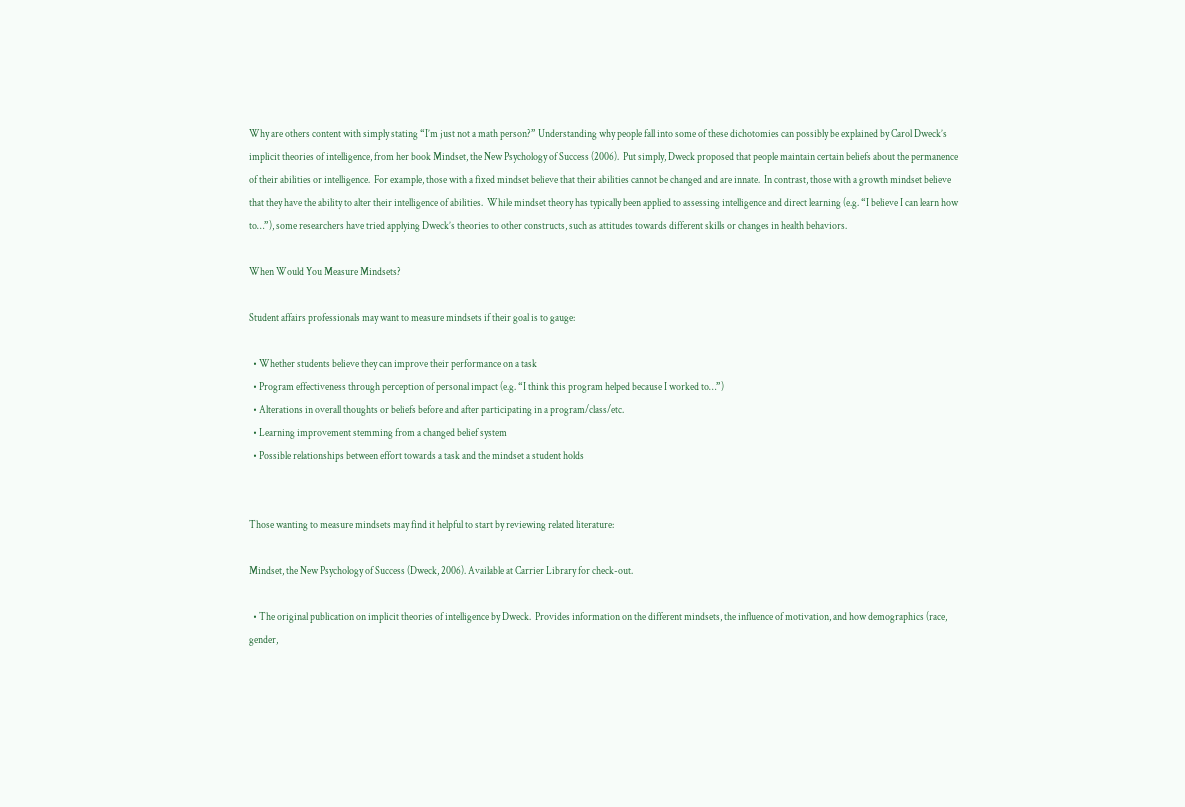Why are others content with simply stating “I’m just not a math person?” Understanding why people fall into some of these dichotomies can possibly be explained by Carol Dweck’s implicit theories of intelligence, from her book Mindset, the New Psychology of Success (2006).  Put simply, Dweck proposed that people maintain certain beliefs about the permanence of their abilities or intelligence.  For example, those with a fixed mindset believe that their abilities cannot be changed and are innate.  In contrast, those with a growth mindset believe that they have the ability to alter their intelligence of abilities.  While mindset theory has typically been applied to assessing intelligence and direct learning (e.g. “I believe I can learn how to…”), some researchers have tried applying Dweck’s theories to other constructs, such as attitudes towards different skills or changes in health behaviors.

When Would You Measure Mindsets?

Student affairs professionals may want to measure mindsets if their goal is to gauge:

  • Whether students believe they can improve their performance on a task
  • Program effectiveness through perception of personal impact (e.g. “I think this program helped because I worked to…”)
  • Alterations in overall thoughts or beliefs before and after participating in a program/class/etc.
  • Learning improvement stemming from a changed belief system
  • Possible relationships between effort towards a task and the mindset a student holds


Those wanting to measure mindsets may find it helpful to start by reviewing related literature:

Mindset, the New Psychology of Success (Dweck, 2006). Available at Carrier Library for check-out.

  • The original publication on implicit theories of intelligence by Dweck.  Provides information on the different mindsets, the influence of motivation, and how demographics (race, gender,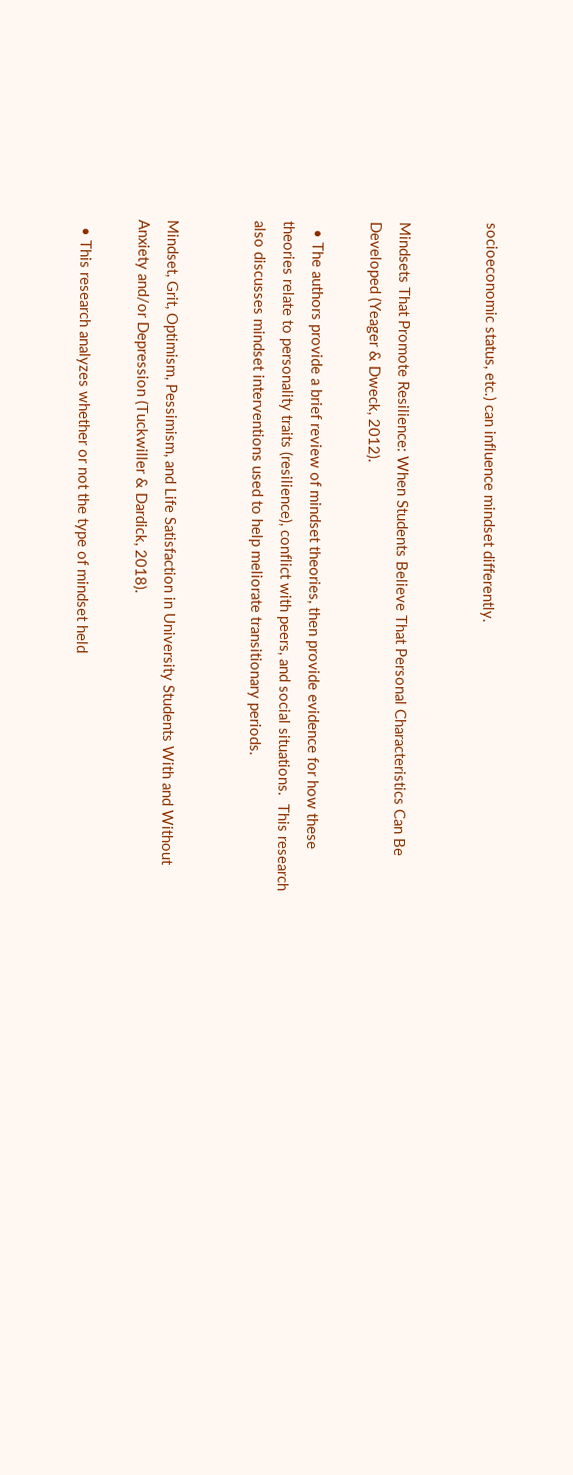socioeconomic status, etc.) can influence mindset differently.


Mindsets That Promote Resilience: When Students Believe That Personal Characteristics Can Be Developed (Yeager & Dweck, 2012).

  • The authors provide a brief review of mindset theories, then provide evidence for how these theories relate to personality traits (resilience), conflict with peers, and social situations.  This research also discusses mindset interventions used to help meliorate transitionary periods.


Mindset, Grit, Optimism, Pessimism, and Life Satisfaction in University Students With and Without Anxiety and/or Depression (Tuckwiller & Dardick, 2018).

  • This research analyzes whether or not the type of mindset held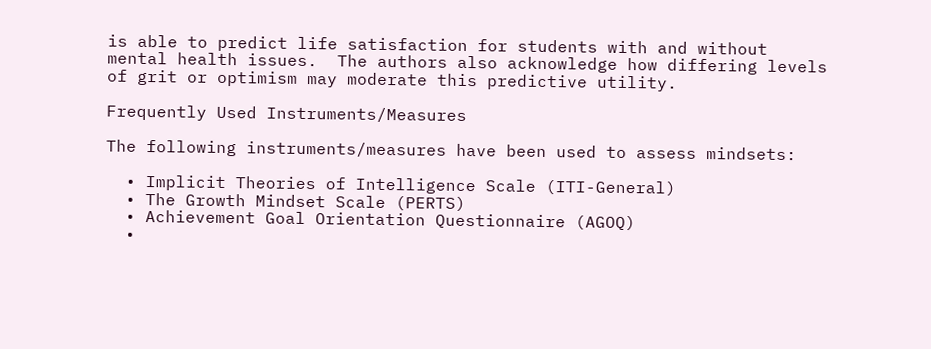is able to predict life satisfaction for students with and without mental health issues.  The authors also acknowledge how differing levels of grit or optimism may moderate this predictive utility.

Frequently Used Instruments/Measures

The following instruments/measures have been used to assess mindsets:

  • Implicit Theories of Intelligence Scale (ITI-General)
  • The Growth Mindset Scale (PERTS)
  • Achievement Goal Orientation Questionnaire (AGOQ)
  •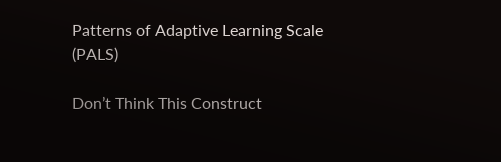Patterns of Adaptive Learning Scale (PALS)

Don’t Think This Construct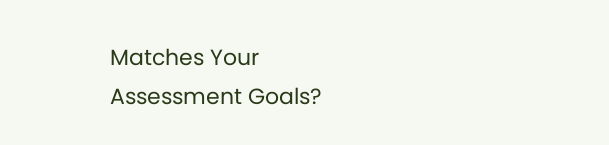Matches Your Assessment Goals?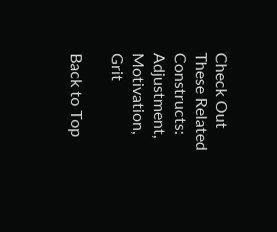Check Out These Related Constructs: Adjustment, Motivation, Grit

Back to Top